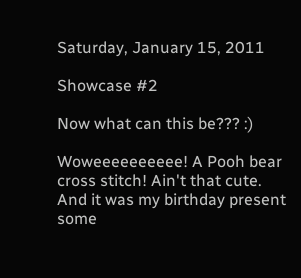Saturday, January 15, 2011

Showcase #2

Now what can this be??? :)

Woweeeeeeeeee! A Pooh bear cross stitch! Ain't that cute. And it was my birthday present some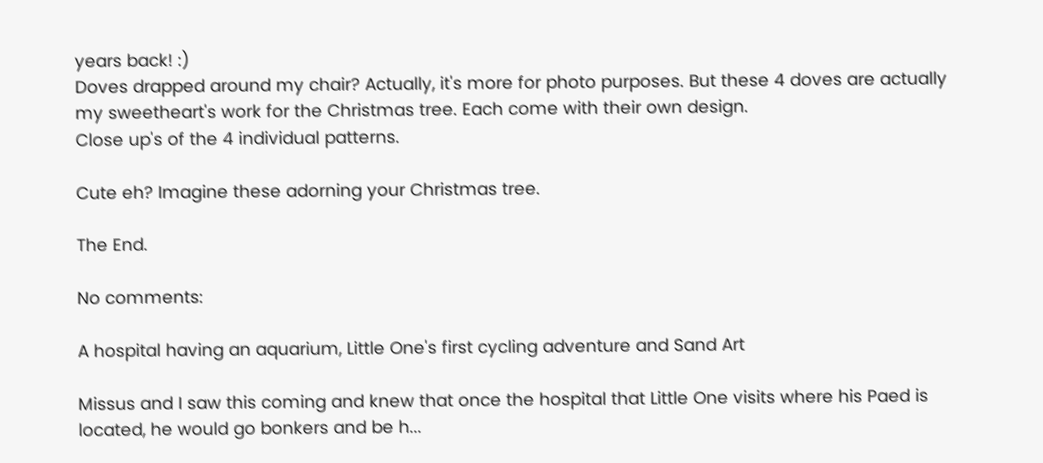years back! :)
Doves drapped around my chair? Actually, it's more for photo purposes. But these 4 doves are actually my sweetheart's work for the Christmas tree. Each come with their own design.
Close up's of the 4 individual patterns.

Cute eh? Imagine these adorning your Christmas tree.

The End.

No comments:

A hospital having an aquarium, Little One's first cycling adventure and Sand Art

Missus and I saw this coming and knew that once the hospital that Little One visits where his Paed is located, he would go bonkers and be h...